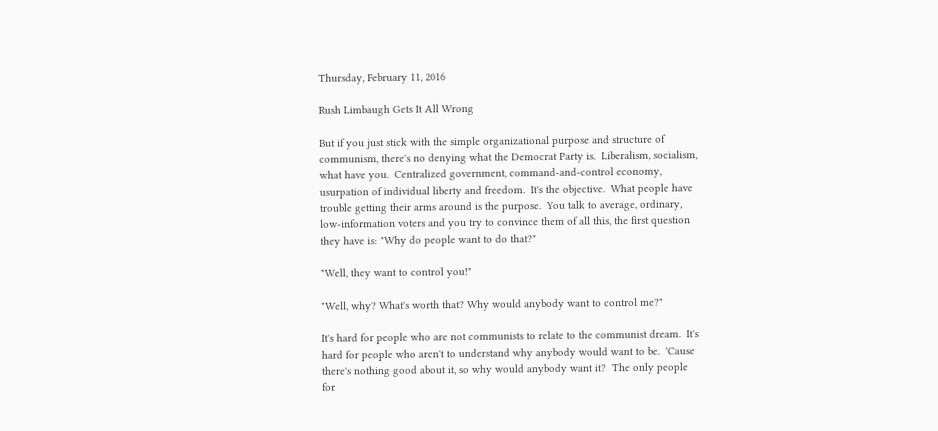Thursday, February 11, 2016

Rush Limbaugh Gets It All Wrong

But if you just stick with the simple organizational purpose and structure of communism, there's no denying what the Democrat Party is.  Liberalism, socialism, what have you.  Centralized government, command-and-control economy, usurpation of individual liberty and freedom.  It's the objective.  What people have trouble getting their arms around is the purpose.  You talk to average, ordinary, low-information voters and you try to convince them of all this, the first question they have is: "Why do people want to do that?"

"Well, they want to control you!"

"Well, why? What's worth that? Why would anybody want to control me?"

It's hard for people who are not communists to relate to the communist dream.  It's hard for people who aren't to understand why anybody would want to be.  'Cause there's nothing good about it, so why would anybody want it?  The only people for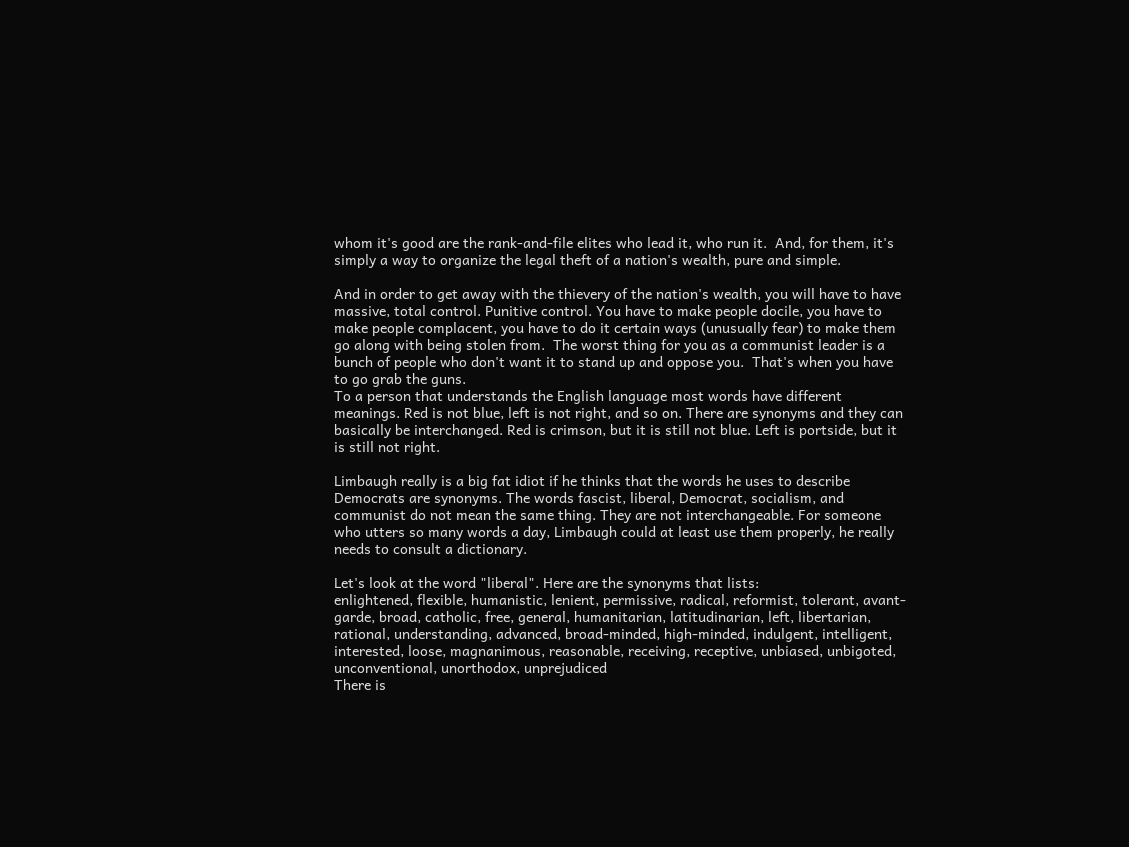whom it's good are the rank-and-file elites who lead it, who run it.  And, for them, it's simply a way to organize the legal theft of a nation's wealth, pure and simple.

And in order to get away with the thievery of the nation's wealth, you will have to have massive, total control. Punitive control. You have to make people docile, you have to make people complacent, you have to do it certain ways (unusually fear) to make them go along with being stolen from.  The worst thing for you as a communist leader is a bunch of people who don't want it to stand up and oppose you.  That's when you have to go grab the guns.
To a person that understands the English language most words have different meanings. Red is not blue, left is not right, and so on. There are synonyms and they can basically be interchanged. Red is crimson, but it is still not blue. Left is portside, but it is still not right.

Limbaugh really is a big fat idiot if he thinks that the words he uses to describe Democrats are synonyms. The words fascist, liberal, Democrat, socialism, and communist do not mean the same thing. They are not interchangeable. For someone who utters so many words a day, Limbaugh could at least use them properly, he really needs to consult a dictionary.

Let's look at the word "liberal". Here are the synonyms that lists:
enlightened, flexible, humanistic, lenient, permissive, radical, reformist, tolerant, avant-garde, broad, catholic, free, general, humanitarian, latitudinarian, left, libertarian, rational, understanding, advanced, broad-minded, high-minded, indulgent, intelligent, interested, loose, magnanimous, reasonable, receiving, receptive, unbiased, unbigoted, unconventional, unorthodox, unprejudiced
There is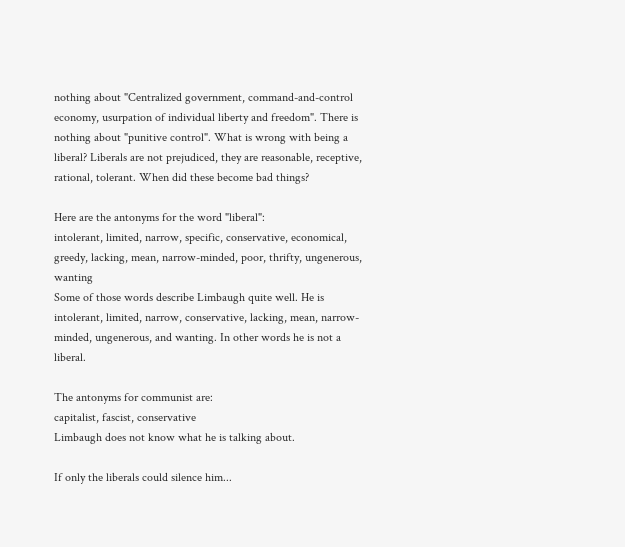nothing about "Centralized government, command-and-control economy, usurpation of individual liberty and freedom". There is nothing about "punitive control". What is wrong with being a liberal? Liberals are not prejudiced, they are reasonable, receptive, rational, tolerant. When did these become bad things?

Here are the antonyms for the word "liberal":
intolerant, limited, narrow, specific, conservative, economical, greedy, lacking, mean, narrow-minded, poor, thrifty, ungenerous, wanting
Some of those words describe Limbaugh quite well. He is intolerant, limited, narrow, conservative, lacking, mean, narrow-minded, ungenerous, and wanting. In other words he is not a liberal.

The antonyms for communist are:
capitalist, fascist, conservative
Limbaugh does not know what he is talking about.

If only the liberals could silence him...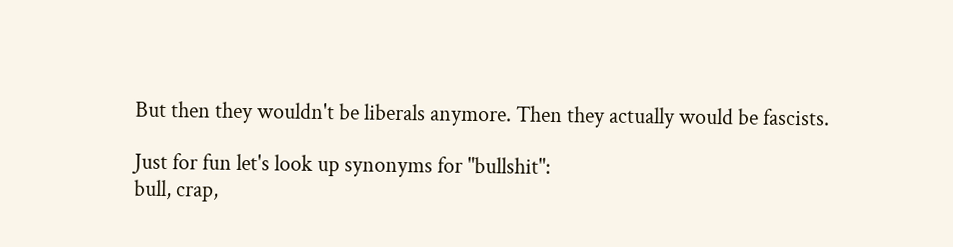But then they wouldn't be liberals anymore. Then they actually would be fascists.

Just for fun let's look up synonyms for "bullshit":
bull, crap,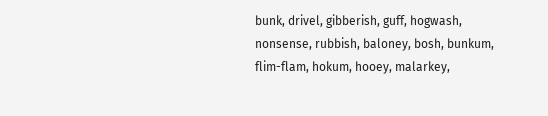bunk, drivel, gibberish, guff, hogwash, nonsense, rubbish, baloney, bosh, bunkum,  flim-flam, hokum, hooey, malarkey,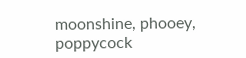moonshine, phooey, poppycock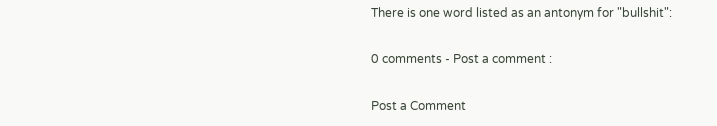There is one word listed as an antonym for "bullshit":

0 comments - Post a comment :

Post a Comment